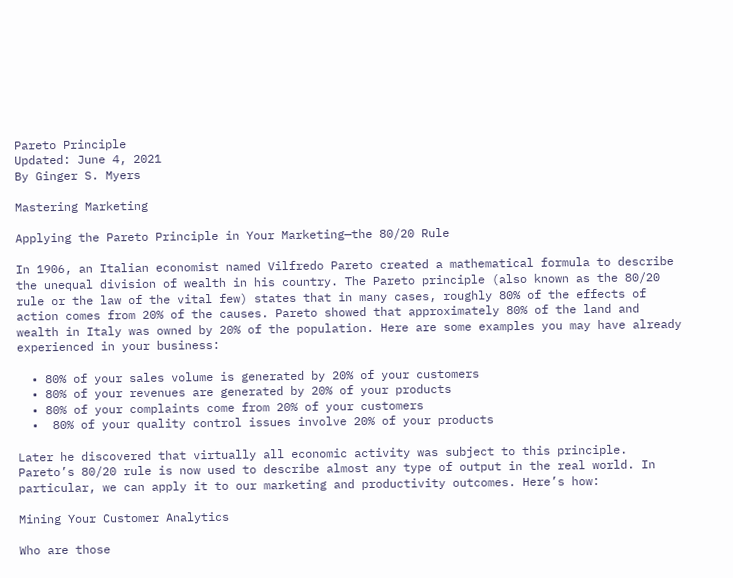Pareto Principle
Updated: June 4, 2021
By Ginger S. Myers

Mastering Marketing

Applying the Pareto Principle in Your Marketing—the 80/20 Rule

In 1906, an Italian economist named Vilfredo Pareto created a mathematical formula to describe the unequal division of wealth in his country. The Pareto principle (also known as the 80/20 rule or the law of the vital few) states that in many cases, roughly 80% of the effects of action comes from 20% of the causes. Pareto showed that approximately 80% of the land and wealth in Italy was owned by 20% of the population. Here are some examples you may have already experienced in your business:

  • 80% of your sales volume is generated by 20% of your customers
  • 80% of your revenues are generated by 20% of your products
  • 80% of your complaints come from 20% of your customers
  •  80% of your quality control issues involve 20% of your products

Later he discovered that virtually all economic activity was subject to this principle. Pareto’s 80/20 rule is now used to describe almost any type of output in the real world. In particular, we can apply it to our marketing and productivity outcomes. Here’s how:

Mining Your Customer Analytics

Who are those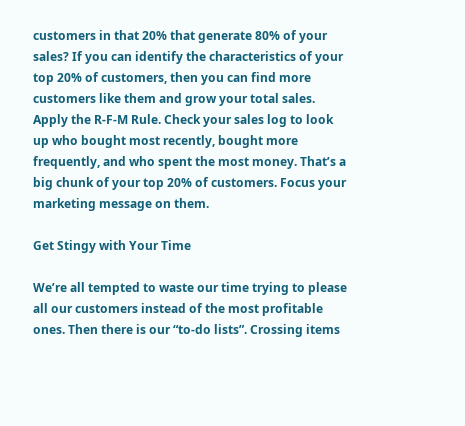customers in that 20% that generate 80% of your sales? If you can identify the characteristics of your top 20% of customers, then you can find more customers like them and grow your total sales. Apply the R-F-M Rule. Check your sales log to look up who bought most recently, bought more frequently, and who spent the most money. That’s a big chunk of your top 20% of customers. Focus your marketing message on them.

Get Stingy with Your Time

We’re all tempted to waste our time trying to please all our customers instead of the most profitable ones. Then there is our “to-do lists”. Crossing items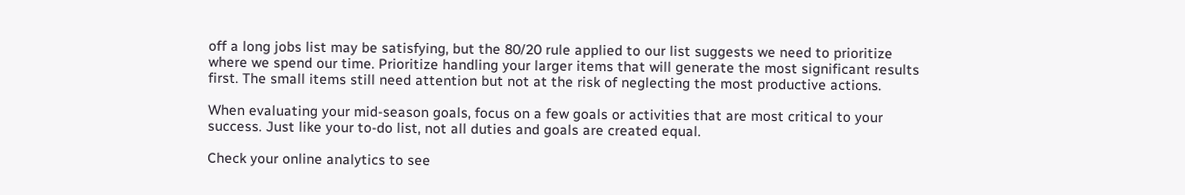off a long jobs list may be satisfying, but the 80/20 rule applied to our list suggests we need to prioritize where we spend our time. Prioritize handling your larger items that will generate the most significant results first. The small items still need attention but not at the risk of neglecting the most productive actions.

When evaluating your mid-season goals, focus on a few goals or activities that are most critical to your success. Just like your to-do list, not all duties and goals are created equal.

Check your online analytics to see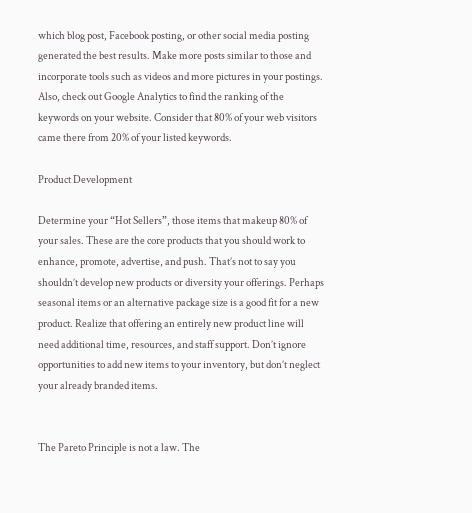which blog post, Facebook posting, or other social media posting generated the best results. Make more posts similar to those and incorporate tools such as videos and more pictures in your postings. Also, check out Google Analytics to find the ranking of the keywords on your website. Consider that 80% of your web visitors came there from 20% of your listed keywords.

Product Development

Determine your “Hot Sellers”, those items that makeup 80% of your sales. These are the core products that you should work to enhance, promote, advertise, and push. That’s not to say you shouldn’t develop new products or diversity your offerings. Perhaps seasonal items or an alternative package size is a good fit for a new product. Realize that offering an entirely new product line will need additional time, resources, and staff support. Don’t ignore opportunities to add new items to your inventory, but don’t neglect your already branded items.


The Pareto Principle is not a law. The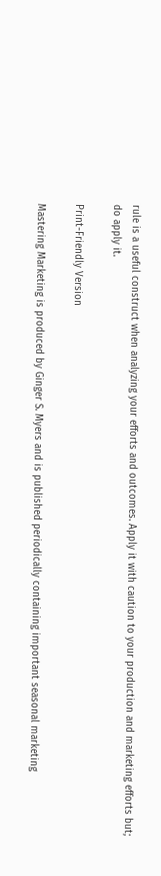rule is a useful construct when analyzing your efforts and outcomes. Apply it with caution to your production and marketing efforts but; do apply it.

Print-Friendly Version

Mastering Marketing is produced by Ginger S. Myers and is published periodically containing important seasonal marketing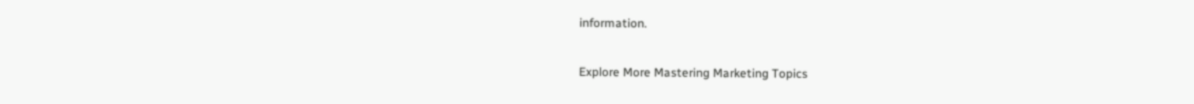information.

Explore More Mastering Marketing Topics